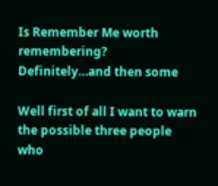Is Remember Me worth remembering? Definitely…and then some

Well first of all I want to warn the possible three people who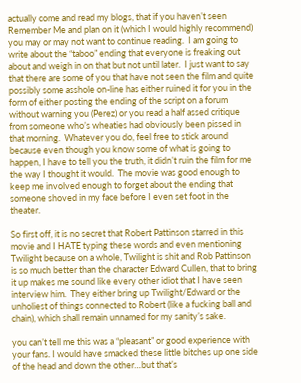actually come and read my blogs, that if you haven’t seen Remember Me and plan on it (which I would highly recommend) you may or may not want to continue reading.  I am going to write about the “taboo” ending that everyone is freaking out about and weigh in on that but not until later.  I just want to say that there are some of you that have not seen the film and quite possibly some asshole on-line has either ruined it for you in the form of either posting the ending of the script on a forum without warning you (Perez) or you read a half assed critique from someone who’s wheaties had obviously been pissed in that morning.  Whatever you do, feel free to stick around because even though you know some of what is going to happen, I have to tell you the truth, it didn’t ruin the film for me the way I thought it would.  The movie was good enough to keep me involved enough to forget about the ending that someone shoved in my face before I even set foot in the theater.

So first off, it is no secret that Robert Pattinson starred in this movie and I HATE typing these words and even mentioning Twilight because on a whole, Twilight is shit and Rob Pattinson is so much better than the character Edward Cullen, that to bring it up makes me sound like every other idiot that I have seen interview him.  They either bring up Twilight/Edward or the unholiest of things connected to Robert (like a fucking ball and chain), which shall remain unnamed for my sanity’s sake.

you can’t tell me this was a “pleasant” or good experience with your fans. I would have smacked these little bitches up one side of the head and down the other…but that’s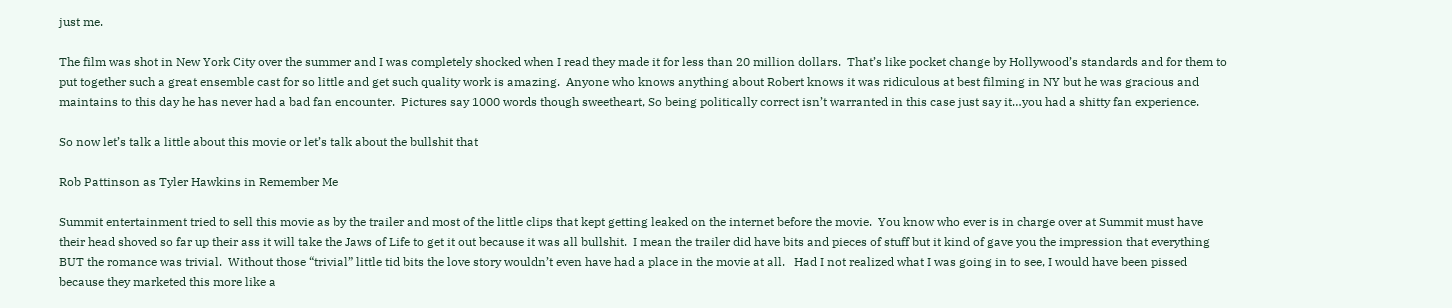just me.

The film was shot in New York City over the summer and I was completely shocked when I read they made it for less than 20 million dollars.  That’s like pocket change by Hollywood’s standards and for them to put together such a great ensemble cast for so little and get such quality work is amazing.  Anyone who knows anything about Robert knows it was ridiculous at best filming in NY but he was gracious and maintains to this day he has never had a bad fan encounter.  Pictures say 1000 words though sweetheart, So being politically correct isn’t warranted in this case just say it…you had a shitty fan experience.

So now let’s talk a little about this movie or let’s talk about the bullshit that

Rob Pattinson as Tyler Hawkins in Remember Me

Summit entertainment tried to sell this movie as by the trailer and most of the little clips that kept getting leaked on the internet before the movie.  You know who ever is in charge over at Summit must have their head shoved so far up their ass it will take the Jaws of Life to get it out because it was all bullshit.  I mean the trailer did have bits and pieces of stuff but it kind of gave you the impression that everything BUT the romance was trivial.  Without those “trivial” little tid bits the love story wouldn’t even have had a place in the movie at all.   Had I not realized what I was going in to see, I would have been pissed because they marketed this more like a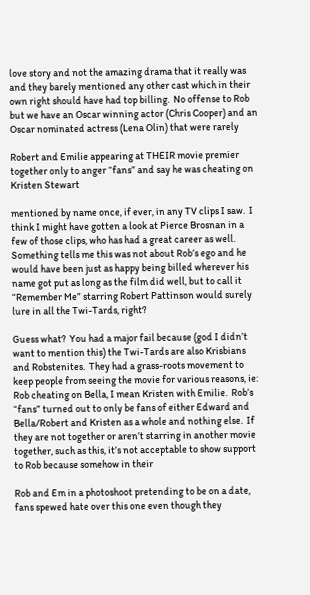love story and not the amazing drama that it really was and they barely mentioned any other cast which in their own right should have had top billing.  No offense to Rob but we have an Oscar winning actor (Chris Cooper) and an Oscar nominated actress (Lena Olin) that were rarely

Robert and Emilie appearing at THEIR movie premier together only to anger “fans” and say he was cheating on Kristen Stewart

mentioned by name once, if ever, in any TV clips I saw.  I think I might have gotten a look at Pierce Brosnan in a few of those clips, who has had a great career as well.  Something tells me this was not about Rob’s ego and he would have been just as happy being billed wherever his name got put as long as the film did well, but to call it “Remember Me” starring Robert Pattinson would surely lure in all the Twi-Tards, right?

Guess what?  You had a major fail because (god I didn’t want to mention this) the Twi-Tards are also Krisbians and Robstenites.  They had a grass-roots movement to keep people from seeing the movie for various reasons, ie: Rob cheating on Bella, I mean Kristen with Emilie.  Rob’s “fans” turned out to only be fans of either Edward and Bella/Robert and Kristen as a whole and nothing else.  If they are not together or aren’t starring in another movie together, such as this, it’s not acceptable to show support to Rob because somehow in their

Rob and Em in a photoshoot pretending to be on a date, fans spewed hate over this one even though they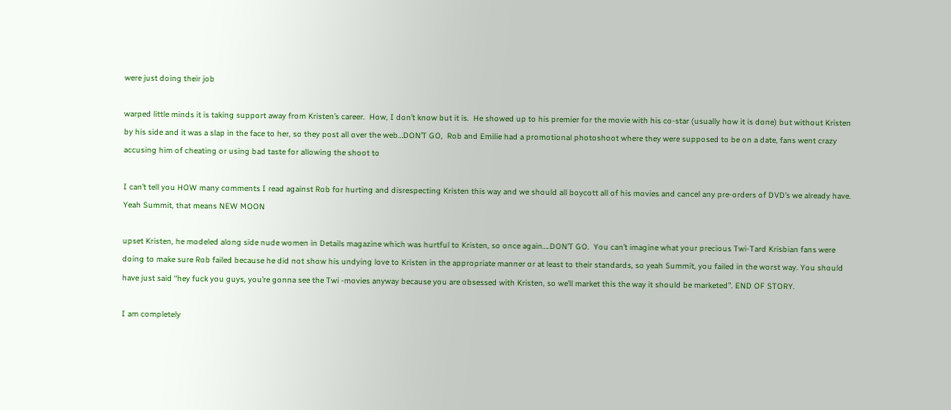were just doing their job

warped little minds it is taking support away from Kristen’s career.  How, I don’t know but it is.  He showed up to his premier for the movie with his co-star (usually how it is done) but without Kristen by his side and it was a slap in the face to her, so they post all over the web…DON’T GO,  Rob and Emilie had a promotional photoshoot where they were supposed to be on a date, fans went crazy accusing him of cheating or using bad taste for allowing the shoot to

I can’t tell you HOW many comments I read against Rob for hurting and disrespecting Kristen this way and we should all boycott all of his movies and cancel any pre-orders of DVD’s we already have. Yeah Summit, that means NEW MOON

upset Kristen, he modeled along side nude women in Details magazine which was hurtful to Kristen, so once again….DON’T GO.  You can’t imagine what your precious Twi-Tard Krisbian fans were doing to make sure Rob failed because he did not show his undying love to Kristen in the appropriate manner or at least to their standards, so yeah Summit, you failed in the worst way. You should have just said “hey fuck you guys, you’re gonna see the Twi -movies anyway because you are obsessed with Kristen, so we’ll market this the way it should be marketed”. END OF STORY.

I am completely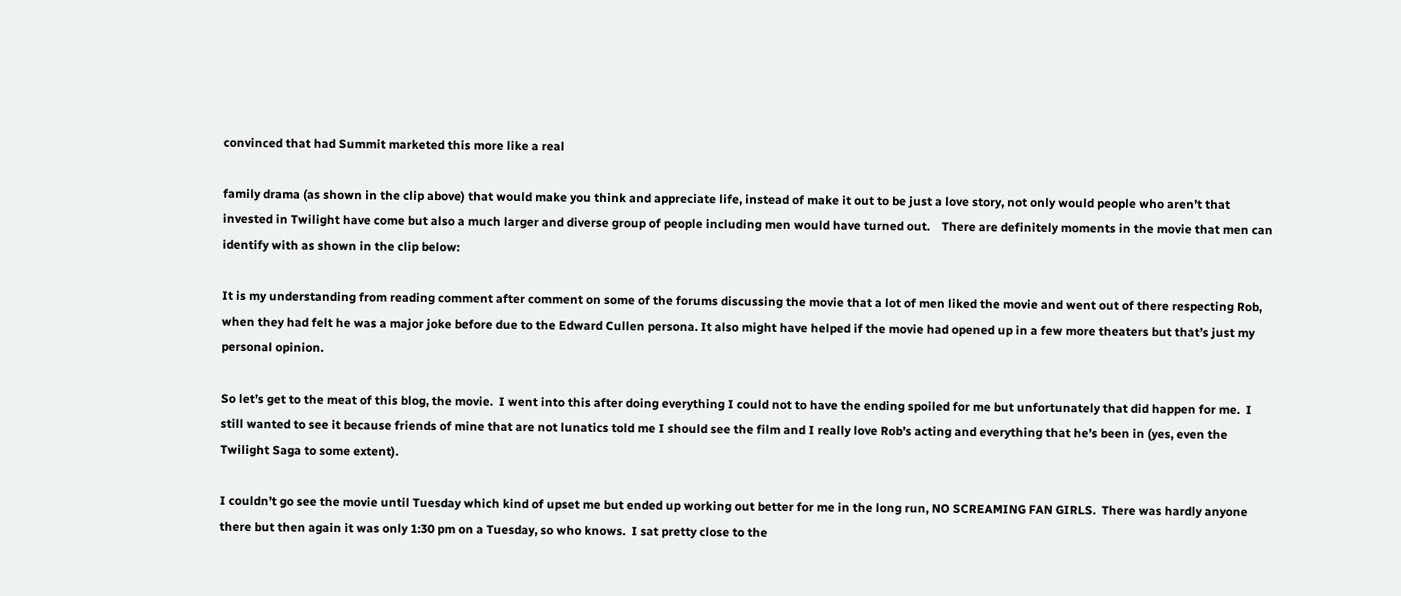convinced that had Summit marketed this more like a real

family drama (as shown in the clip above) that would make you think and appreciate life, instead of make it out to be just a love story, not only would people who aren’t that invested in Twilight have come but also a much larger and diverse group of people including men would have turned out.    There are definitely moments in the movie that men can identify with as shown in the clip below:

It is my understanding from reading comment after comment on some of the forums discussing the movie that a lot of men liked the movie and went out of there respecting Rob, when they had felt he was a major joke before due to the Edward Cullen persona. It also might have helped if the movie had opened up in a few more theaters but that’s just my personal opinion.

So let’s get to the meat of this blog, the movie.  I went into this after doing everything I could not to have the ending spoiled for me but unfortunately that did happen for me.  I still wanted to see it because friends of mine that are not lunatics told me I should see the film and I really love Rob’s acting and everything that he’s been in (yes, even the Twilight Saga to some extent).

I couldn’t go see the movie until Tuesday which kind of upset me but ended up working out better for me in the long run, NO SCREAMING FAN GIRLS.  There was hardly anyone there but then again it was only 1:30 pm on a Tuesday, so who knows.  I sat pretty close to the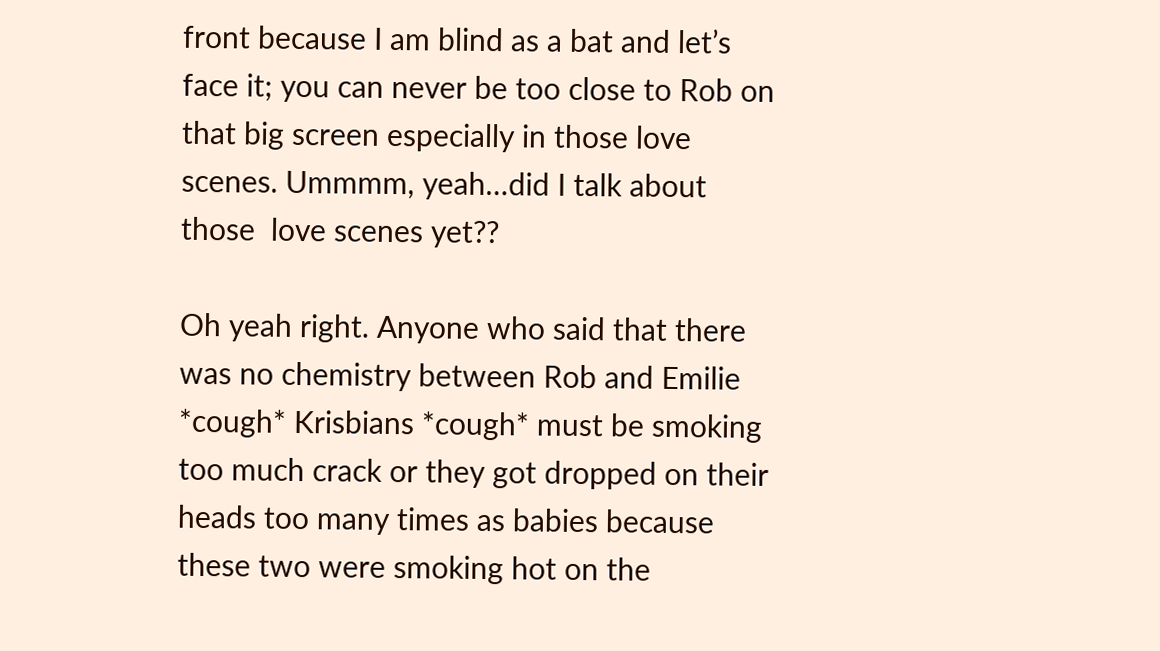front because I am blind as a bat and let’s face it; you can never be too close to Rob on that big screen especially in those love scenes. Ummmm, yeah…did I talk about those  love scenes yet??

Oh yeah right. Anyone who said that there was no chemistry between Rob and Emilie *cough* Krisbians *cough* must be smoking too much crack or they got dropped on their heads too many times as babies because these two were smoking hot on the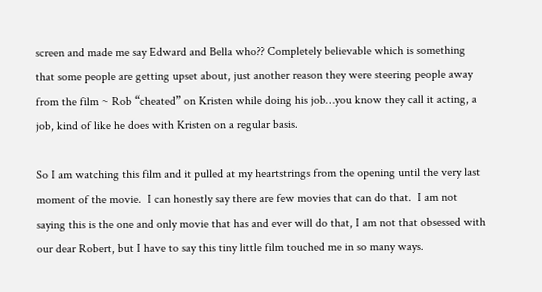screen and made me say Edward and Bella who?? Completely believable which is something that some people are getting upset about, just another reason they were steering people away from the film ~ Rob “cheated” on Kristen while doing his job…you know they call it acting, a job, kind of like he does with Kristen on a regular basis.

So I am watching this film and it pulled at my heartstrings from the opening until the very last moment of the movie.  I can honestly say there are few movies that can do that.  I am not saying this is the one and only movie that has and ever will do that, I am not that obsessed with our dear Robert, but I have to say this tiny little film touched me in so many ways.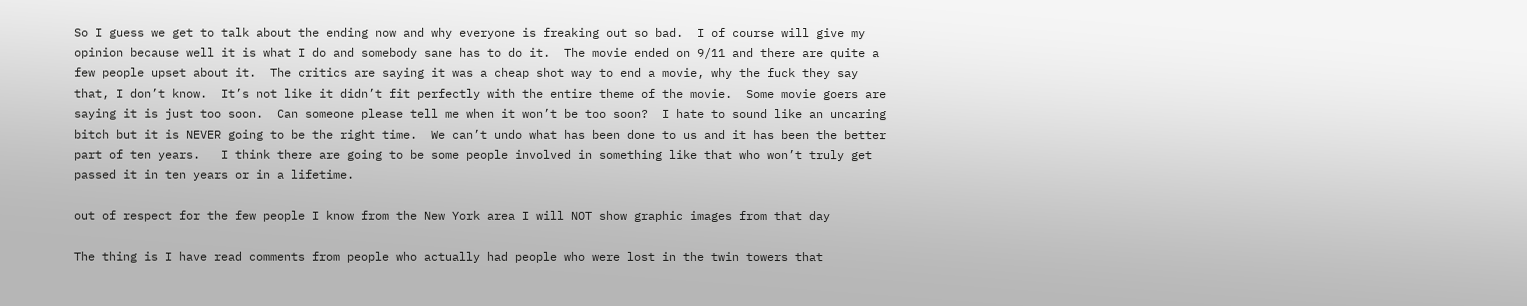So I guess we get to talk about the ending now and why everyone is freaking out so bad.  I of course will give my opinion because well it is what I do and somebody sane has to do it.  The movie ended on 9/11 and there are quite a few people upset about it.  The critics are saying it was a cheap shot way to end a movie, why the fuck they say that, I don’t know.  It’s not like it didn’t fit perfectly with the entire theme of the movie.  Some movie goers are saying it is just too soon.  Can someone please tell me when it won’t be too soon?  I hate to sound like an uncaring bitch but it is NEVER going to be the right time.  We can’t undo what has been done to us and it has been the better part of ten years.   I think there are going to be some people involved in something like that who won’t truly get passed it in ten years or in a lifetime.

out of respect for the few people I know from the New York area I will NOT show graphic images from that day

The thing is I have read comments from people who actually had people who were lost in the twin towers that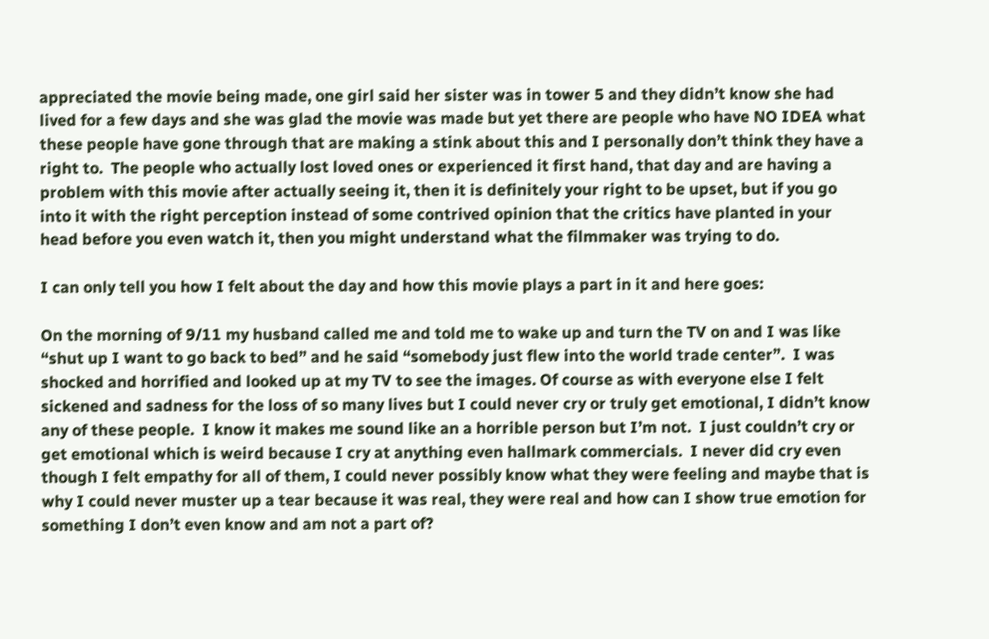appreciated the movie being made, one girl said her sister was in tower 5 and they didn’t know she had lived for a few days and she was glad the movie was made but yet there are people who have NO IDEA what these people have gone through that are making a stink about this and I personally don’t think they have a right to.  The people who actually lost loved ones or experienced it first hand, that day and are having a problem with this movie after actually seeing it, then it is definitely your right to be upset, but if you go into it with the right perception instead of some contrived opinion that the critics have planted in your head before you even watch it, then you might understand what the filmmaker was trying to do.

I can only tell you how I felt about the day and how this movie plays a part in it and here goes:

On the morning of 9/11 my husband called me and told me to wake up and turn the TV on and I was like “shut up I want to go back to bed” and he said “somebody just flew into the world trade center”.  I was shocked and horrified and looked up at my TV to see the images. Of course as with everyone else I felt sickened and sadness for the loss of so many lives but I could never cry or truly get emotional, I didn’t know any of these people.  I know it makes me sound like an a horrible person but I’m not.  I just couldn’t cry or get emotional which is weird because I cry at anything even hallmark commercials.  I never did cry even though I felt empathy for all of them, I could never possibly know what they were feeling and maybe that is why I could never muster up a tear because it was real, they were real and how can I show true emotion for something I don’t even know and am not a part of?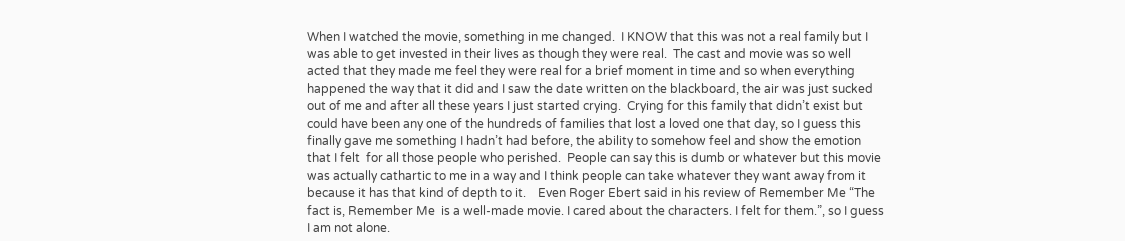When I watched the movie, something in me changed.  I KNOW that this was not a real family but I was able to get invested in their lives as though they were real.  The cast and movie was so well acted that they made me feel they were real for a brief moment in time and so when everything happened the way that it did and I saw the date written on the blackboard, the air was just sucked out of me and after all these years I just started crying.  Crying for this family that didn’t exist but could have been any one of the hundreds of families that lost a loved one that day, so I guess this finally gave me something I hadn’t had before, the ability to somehow feel and show the emotion that I felt  for all those people who perished.  People can say this is dumb or whatever but this movie was actually cathartic to me in a way and I think people can take whatever they want away from it because it has that kind of depth to it.    Even Roger Ebert said in his review of Remember Me “The fact is, Remember Me  is a well-made movie. I cared about the characters. I felt for them.”, so I guess I am not alone.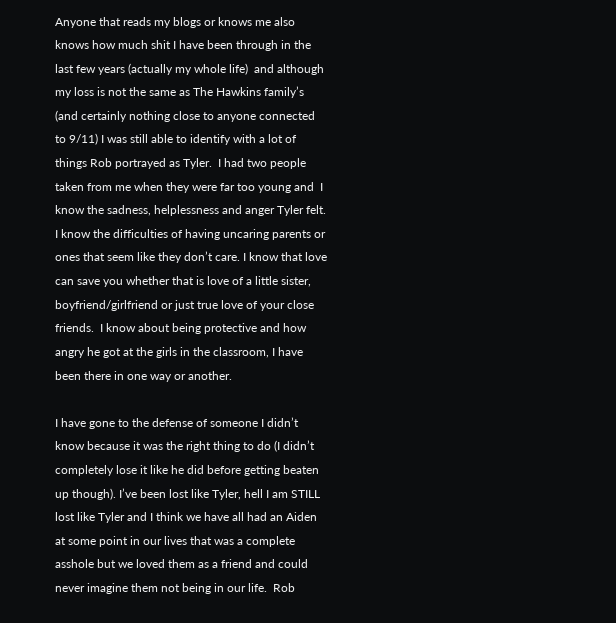Anyone that reads my blogs or knows me also knows how much shit I have been through in the last few years (actually my whole life)  and although my loss is not the same as The Hawkins family’s (and certainly nothing close to anyone connected to 9/11) I was still able to identify with a lot of things Rob portrayed as Tyler.  I had two people taken from me when they were far too young and  I know the sadness, helplessness and anger Tyler felt.  I know the difficulties of having uncaring parents or ones that seem like they don’t care. I know that love can save you whether that is love of a little sister, boyfriend/girlfriend or just true love of your close friends.  I know about being protective and how angry he got at the girls in the classroom, I have been there in one way or another.

I have gone to the defense of someone I didn’t know because it was the right thing to do (I didn’t completely lose it like he did before getting beaten up though). I’ve been lost like Tyler, hell I am STILL lost like Tyler and I think we have all had an Aiden at some point in our lives that was a complete asshole but we loved them as a friend and could never imagine them not being in our life.  Rob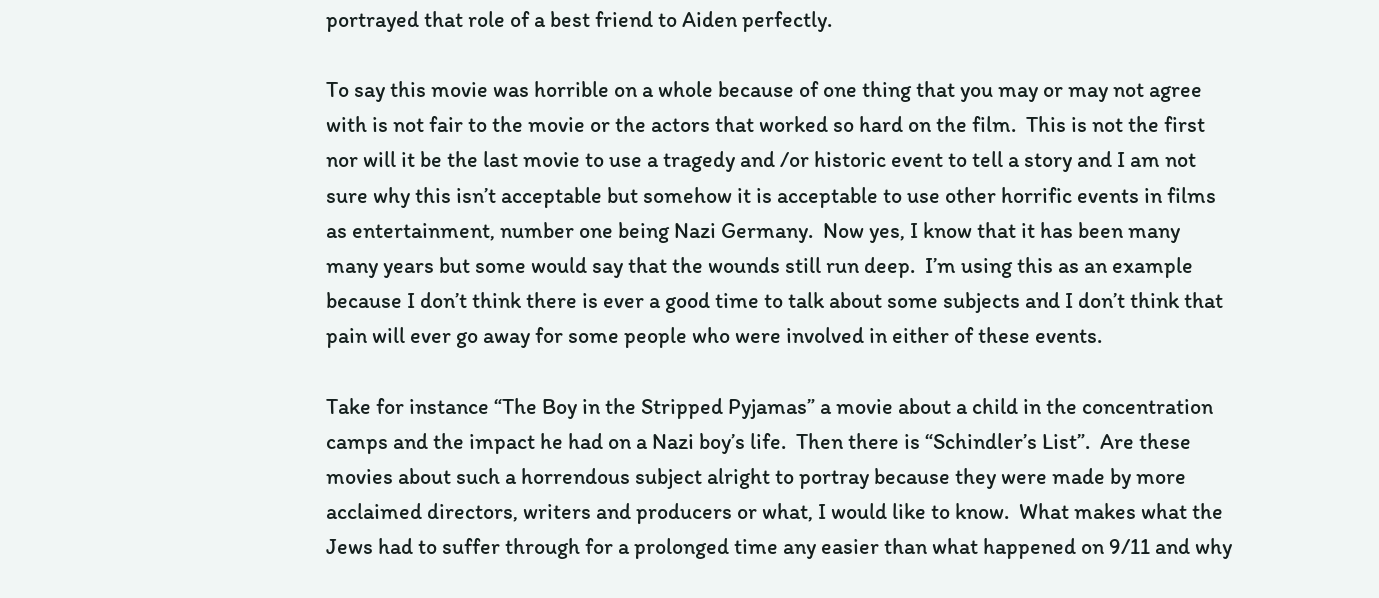portrayed that role of a best friend to Aiden perfectly.

To say this movie was horrible on a whole because of one thing that you may or may not agree with is not fair to the movie or the actors that worked so hard on the film.  This is not the first nor will it be the last movie to use a tragedy and /or historic event to tell a story and I am not sure why this isn’t acceptable but somehow it is acceptable to use other horrific events in films as entertainment, number one being Nazi Germany.  Now yes, I know that it has been many many years but some would say that the wounds still run deep.  I’m using this as an example because I don’t think there is ever a good time to talk about some subjects and I don’t think that pain will ever go away for some people who were involved in either of these events.

Take for instance “The Boy in the Stripped Pyjamas” a movie about a child in the concentration camps and the impact he had on a Nazi boy’s life.  Then there is “Schindler’s List”.  Are these movies about such a horrendous subject alright to portray because they were made by more acclaimed directors, writers and producers or what, I would like to know.  What makes what the Jews had to suffer through for a prolonged time any easier than what happened on 9/11 and why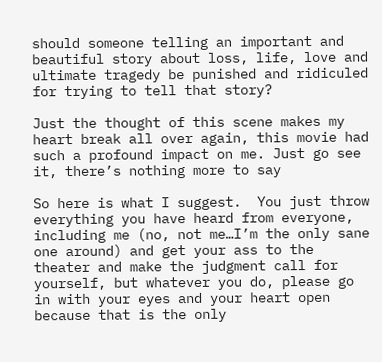should someone telling an important and beautiful story about loss, life, love and ultimate tragedy be punished and ridiculed for trying to tell that story?

Just the thought of this scene makes my heart break all over again, this movie had such a profound impact on me. Just go see it, there’s nothing more to say

So here is what I suggest.  You just throw everything you have heard from everyone, including me (no, not me…I’m the only sane one around) and get your ass to the theater and make the judgment call for yourself, but whatever you do, please go in with your eyes and your heart open because that is the only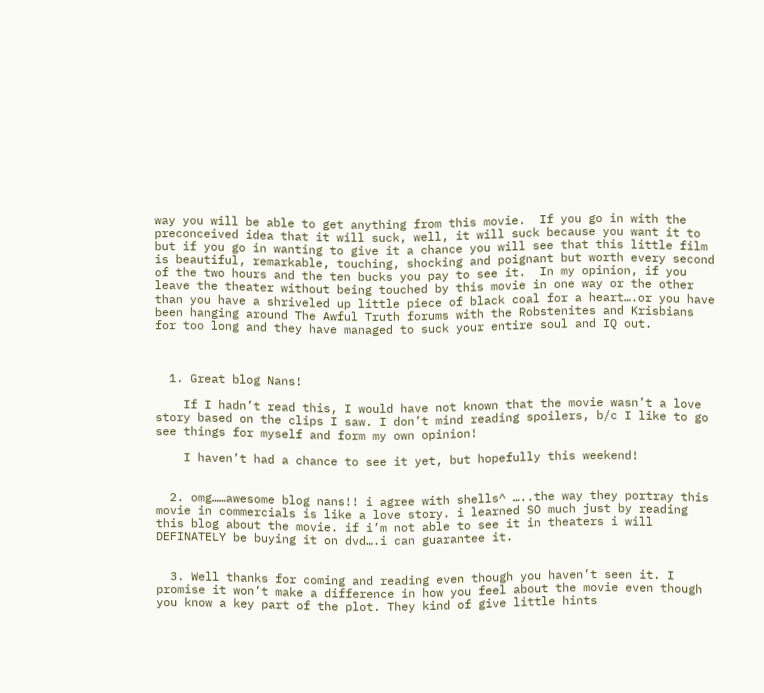way you will be able to get anything from this movie.  If you go in with the preconceived idea that it will suck, well, it will suck because you want it to but if you go in wanting to give it a chance you will see that this little film is beautiful, remarkable, touching, shocking and poignant but worth every second of the two hours and the ten bucks you pay to see it.  In my opinion, if you leave the theater without being touched by this movie in one way or the other than you have a shriveled up little piece of black coal for a heart….or you have been hanging around The Awful Truth forums with the Robstenites and Krisbians for too long and they have managed to suck your entire soul and IQ out.



  1. Great blog Nans!

    If I hadn’t read this, I would have not known that the movie wasn’t a love story based on the clips I saw. I don’t mind reading spoilers, b/c I like to go see things for myself and form my own opinion!

    I haven’t had a chance to see it yet, but hopefully this weekend!


  2. omg……awesome blog nans!! i agree with shells^ …..the way they portray this movie in commercials is like a love story. i learned SO much just by reading this blog about the movie. if i’m not able to see it in theaters i will DEFINATELY be buying it on dvd….i can guarantee it.


  3. Well thanks for coming and reading even though you haven’t seen it. I promise it won’t make a difference in how you feel about the movie even though you know a key part of the plot. They kind of give little hints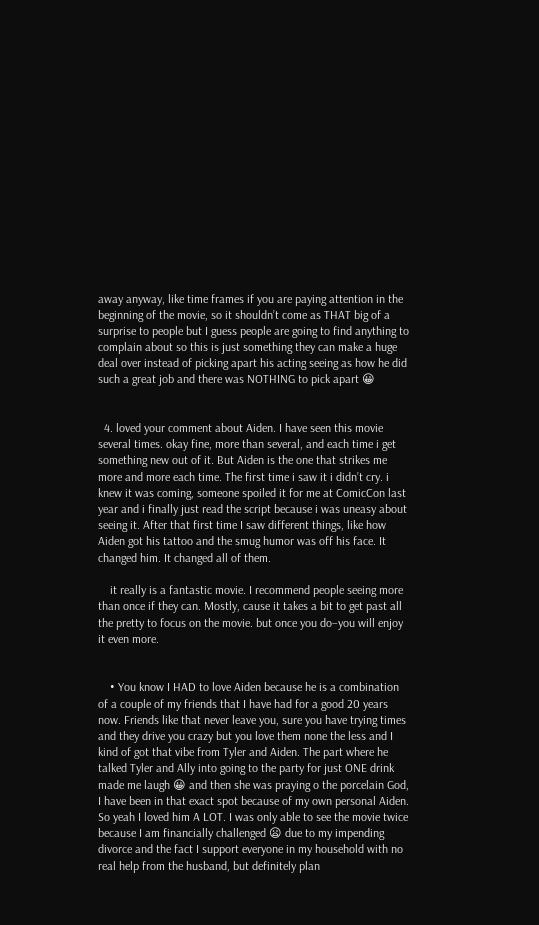away anyway, like time frames if you are paying attention in the beginning of the movie, so it shouldn’t come as THAT big of a surprise to people but I guess people are going to find anything to complain about so this is just something they can make a huge deal over instead of picking apart his acting seeing as how he did such a great job and there was NOTHING to pick apart 😀


  4. loved your comment about Aiden. I have seen this movie several times. okay fine, more than several, and each time i get something new out of it. But Aiden is the one that strikes me more and more each time. The first time i saw it i didn’t cry. i knew it was coming, someone spoiled it for me at ComicCon last year and i finally just read the script because i was uneasy about seeing it. After that first time I saw different things, like how Aiden got his tattoo and the smug humor was off his face. It changed him. It changed all of them.

    it really is a fantastic movie. I recommend people seeing more than once if they can. Mostly, cause it takes a bit to get past all the pretty to focus on the movie. but once you do–you will enjoy it even more.


    • You know I HAD to love Aiden because he is a combination of a couple of my friends that I have had for a good 20 years now. Friends like that never leave you, sure you have trying times and they drive you crazy but you love them none the less and I kind of got that vibe from Tyler and Aiden. The part where he talked Tyler and Ally into going to the party for just ONE drink made me laugh 😀 and then she was praying o the porcelain God, I have been in that exact spot because of my own personal Aiden. So yeah I loved him A LOT. I was only able to see the movie twice because I am financially challenged 😦 due to my impending divorce and the fact I support everyone in my household with no real help from the husband, but definitely plan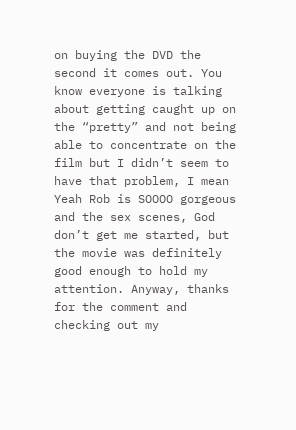on buying the DVD the second it comes out. You know everyone is talking about getting caught up on the “pretty” and not being able to concentrate on the film but I didn’t seem to have that problem, I mean Yeah Rob is SOOOO gorgeous and the sex scenes, God don’t get me started, but the movie was definitely good enough to hold my attention. Anyway, thanks for the comment and checking out my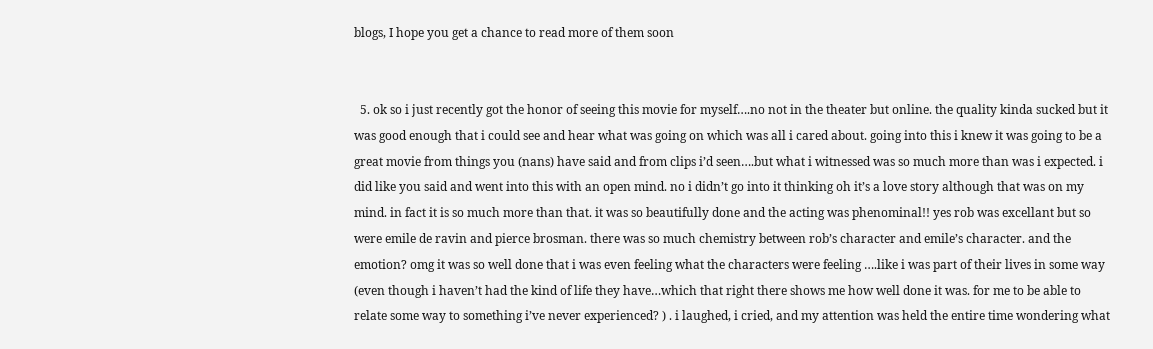blogs, I hope you get a chance to read more of them soon


  5. ok so i just recently got the honor of seeing this movie for myself….no not in the theater but online. the quality kinda sucked but it was good enough that i could see and hear what was going on which was all i cared about. going into this i knew it was going to be a great movie from things you (nans) have said and from clips i’d seen….but what i witnessed was so much more than was i expected. i did like you said and went into this with an open mind. no i didn’t go into it thinking oh it’s a love story although that was on my mind. in fact it is so much more than that. it was so beautifully done and the acting was phenominal!! yes rob was excellant but so were emile de ravin and pierce brosman. there was so much chemistry between rob’s character and emile’s character. and the emotion? omg it was so well done that i was even feeling what the characters were feeling ….like i was part of their lives in some way (even though i haven’t had the kind of life they have…which that right there shows me how well done it was. for me to be able to relate some way to something i’ve never experienced? ) . i laughed, i cried, and my attention was held the entire time wondering what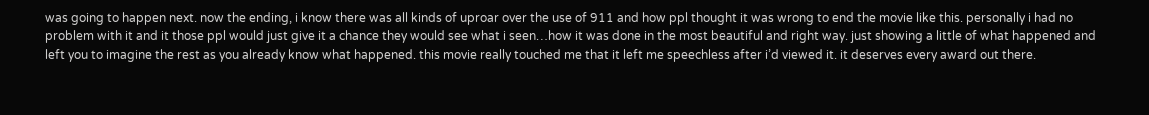was going to happen next. now the ending, i know there was all kinds of uproar over the use of 911 and how ppl thought it was wrong to end the movie like this. personally i had no problem with it and it those ppl would just give it a chance they would see what i seen…how it was done in the most beautiful and right way. just showing a little of what happened and left you to imagine the rest as you already know what happened. this movie really touched me that it left me speechless after i’d viewed it. it deserves every award out there.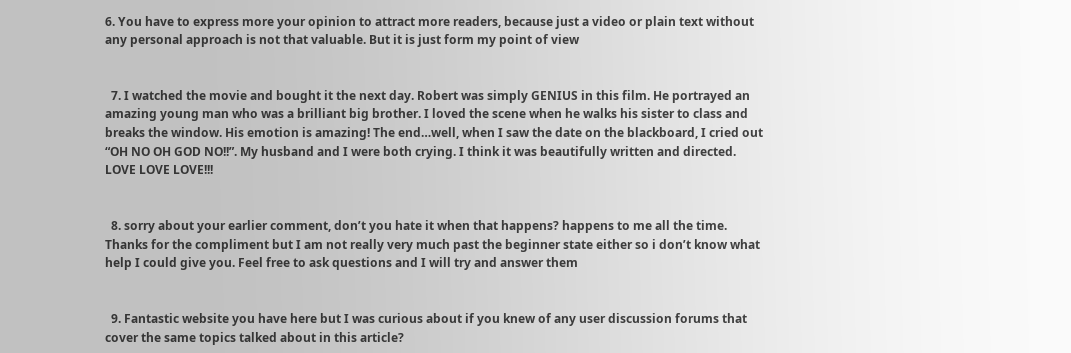6. You have to express more your opinion to attract more readers, because just a video or plain text without any personal approach is not that valuable. But it is just form my point of view


  7. I watched the movie and bought it the next day. Robert was simply GENIUS in this film. He portrayed an amazing young man who was a brilliant big brother. I loved the scene when he walks his sister to class and breaks the window. His emotion is amazing! The end…well, when I saw the date on the blackboard, I cried out “OH NO OH GOD NO!!”. My husband and I were both crying. I think it was beautifully written and directed. LOVE LOVE LOVE!!!


  8. sorry about your earlier comment, don’t you hate it when that happens? happens to me all the time. Thanks for the compliment but I am not really very much past the beginner state either so i don’t know what help I could give you. Feel free to ask questions and I will try and answer them


  9. Fantastic website you have here but I was curious about if you knew of any user discussion forums that cover the same topics talked about in this article?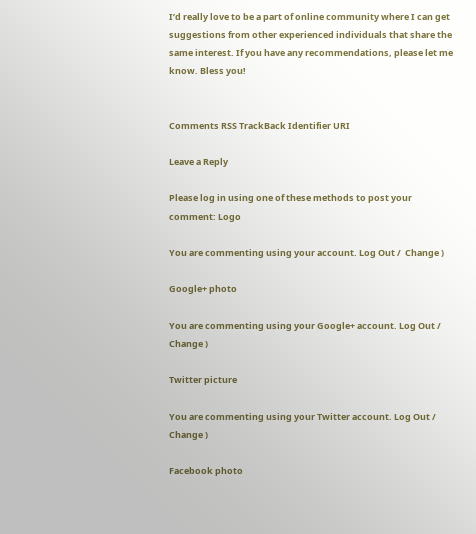I’d really love to be a part of online community where I can get suggestions from other experienced individuals that share the same interest. If you have any recommendations, please let me know. Bless you!


Comments RSS TrackBack Identifier URI

Leave a Reply

Please log in using one of these methods to post your comment: Logo

You are commenting using your account. Log Out /  Change )

Google+ photo

You are commenting using your Google+ account. Log Out /  Change )

Twitter picture

You are commenting using your Twitter account. Log Out /  Change )

Facebook photo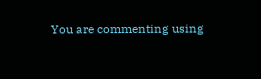You are commenting using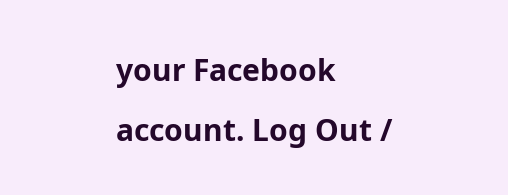your Facebook account. Log Out /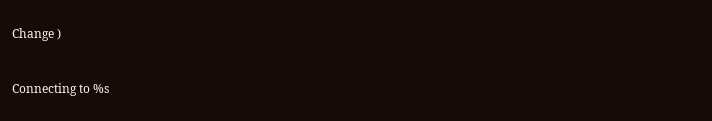Change )


Connecting to %s